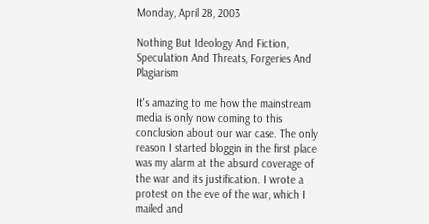Monday, April 28, 2003

Nothing But Ideology And Fiction, Speculation And Threats, Forgeries And Plagiarism

It's amazing to me how the mainstream media is only now coming to this conclusion about our war case. The only reason I started bloggin in the first place was my alarm at the absurd coverage of the war and its justification. I wrote a protest on the eve of the war, which I mailed and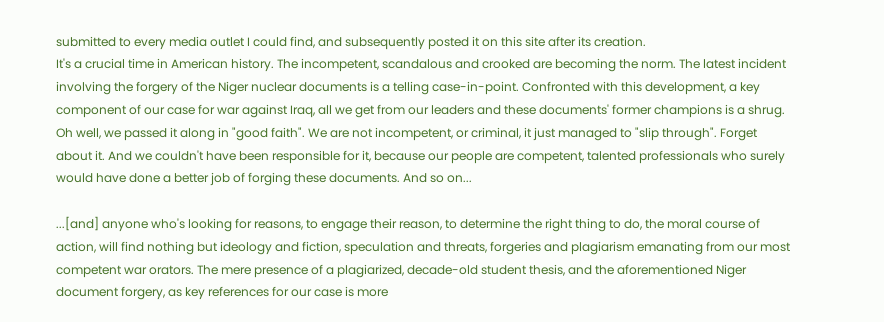submitted to every media outlet I could find, and subsequently posted it on this site after its creation.
It's a crucial time in American history. The incompetent, scandalous and crooked are becoming the norm. The latest incident involving the forgery of the Niger nuclear documents is a telling case-in-point. Confronted with this development, a key component of our case for war against Iraq, all we get from our leaders and these documents' former champions is a shrug. Oh well, we passed it along in "good faith". We are not incompetent, or criminal, it just managed to "slip through". Forget about it. And we couldn't have been responsible for it, because our people are competent, talented professionals who surely would have done a better job of forging these documents. And so on...

...[and] anyone who's looking for reasons, to engage their reason, to determine the right thing to do, the moral course of action, will find nothing but ideology and fiction, speculation and threats, forgeries and plagiarism emanating from our most competent war orators. The mere presence of a plagiarized, decade-old student thesis, and the aforementioned Niger document forgery, as key references for our case is more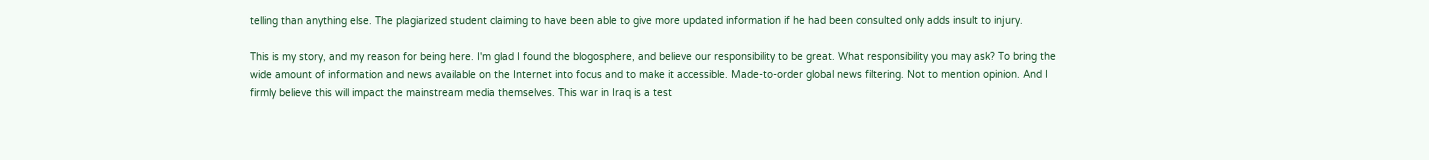telling than anything else. The plagiarized student claiming to have been able to give more updated information if he had been consulted only adds insult to injury.

This is my story, and my reason for being here. I'm glad I found the blogosphere, and believe our responsibility to be great. What responsibility you may ask? To bring the wide amount of information and news available on the Internet into focus and to make it accessible. Made-to-order global news filtering. Not to mention opinion. And I firmly believe this will impact the mainstream media themselves. This war in Iraq is a test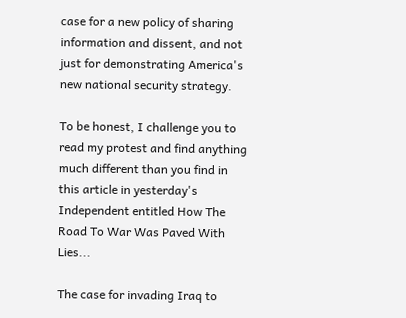case for a new policy of sharing information and dissent, and not just for demonstrating America's new national security strategy.

To be honest, I challenge you to read my protest and find anything much different than you find in this article in yesterday's Independent entitled How The Road To War Was Paved With Lies...

The case for invading Iraq to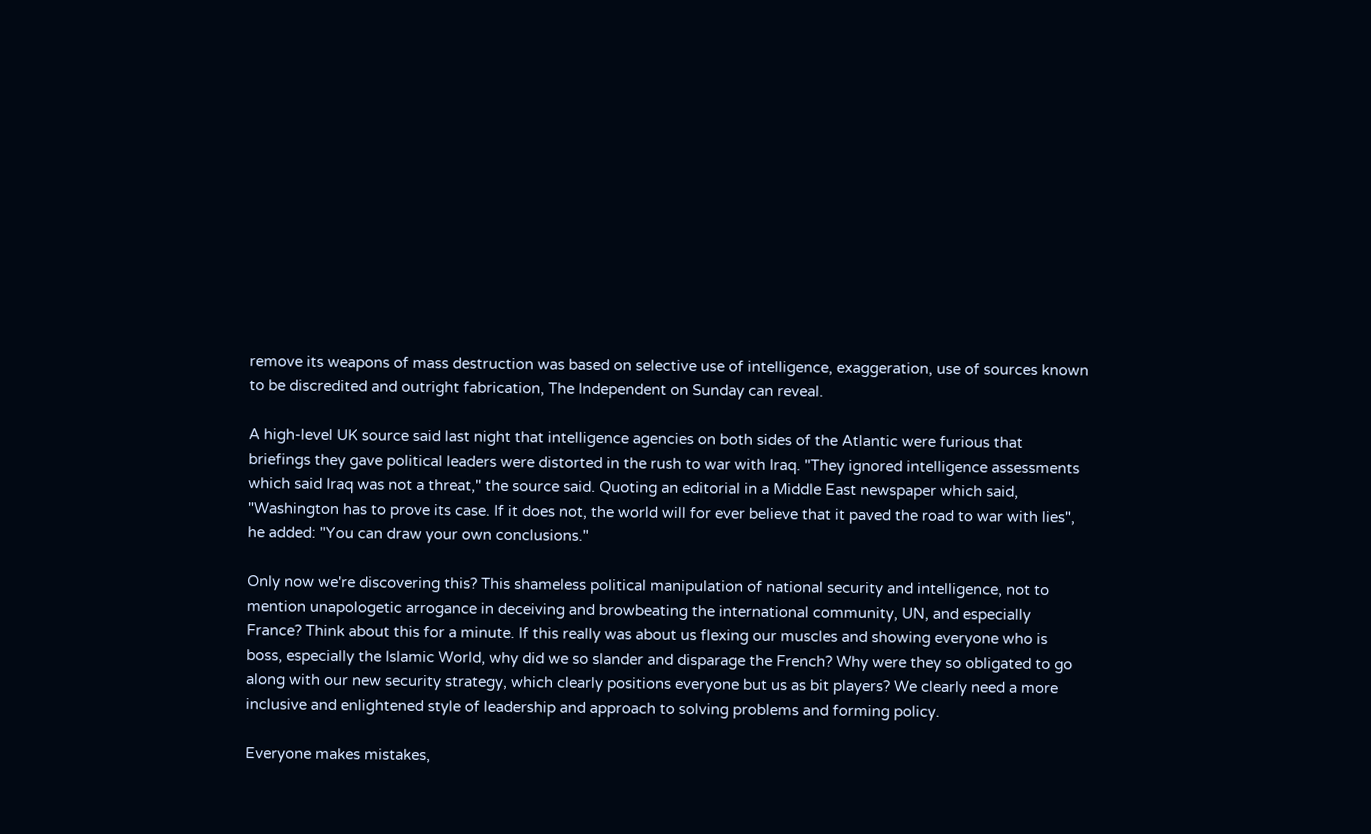remove its weapons of mass destruction was based on selective use of intelligence, exaggeration, use of sources known to be discredited and outright fabrication, The Independent on Sunday can reveal.

A high-level UK source said last night that intelligence agencies on both sides of the Atlantic were furious that briefings they gave political leaders were distorted in the rush to war with Iraq. "They ignored intelligence assessments which said Iraq was not a threat," the source said. Quoting an editorial in a Middle East newspaper which said, "Washington has to prove its case. If it does not, the world will for ever believe that it paved the road to war with lies", he added: "You can draw your own conclusions."

Only now we're discovering this? This shameless political manipulation of national security and intelligence, not to mention unapologetic arrogance in deceiving and browbeating the international community, UN, and especially France? Think about this for a minute. If this really was about us flexing our muscles and showing everyone who is boss, especially the Islamic World, why did we so slander and disparage the French? Why were they so obligated to go along with our new security strategy, which clearly positions everyone but us as bit players? We clearly need a more inclusive and enlightened style of leadership and approach to solving problems and forming policy.

Everyone makes mistakes,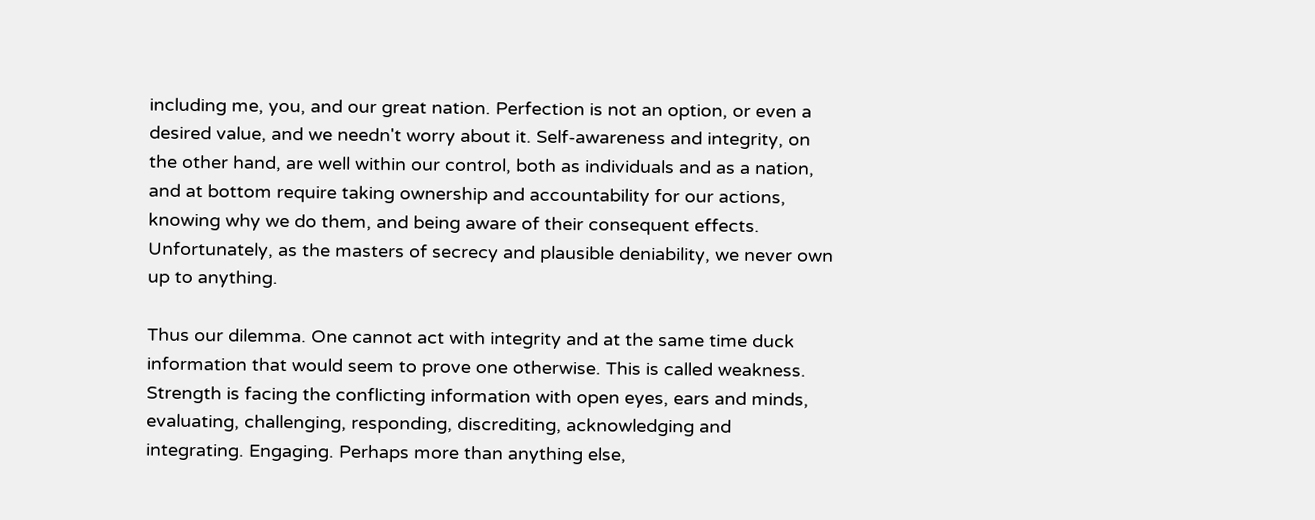including me, you, and our great nation. Perfection is not an option, or even a desired value, and we needn't worry about it. Self-awareness and integrity, on the other hand, are well within our control, both as individuals and as a nation, and at bottom require taking ownership and accountability for our actions, knowing why we do them, and being aware of their consequent effects. Unfortunately, as the masters of secrecy and plausible deniability, we never own up to anything.

Thus our dilemma. One cannot act with integrity and at the same time duck information that would seem to prove one otherwise. This is called weakness. Strength is facing the conflicting information with open eyes, ears and minds, evaluating, challenging, responding, discrediting, acknowledging and integrating. Engaging. Perhaps more than anything else,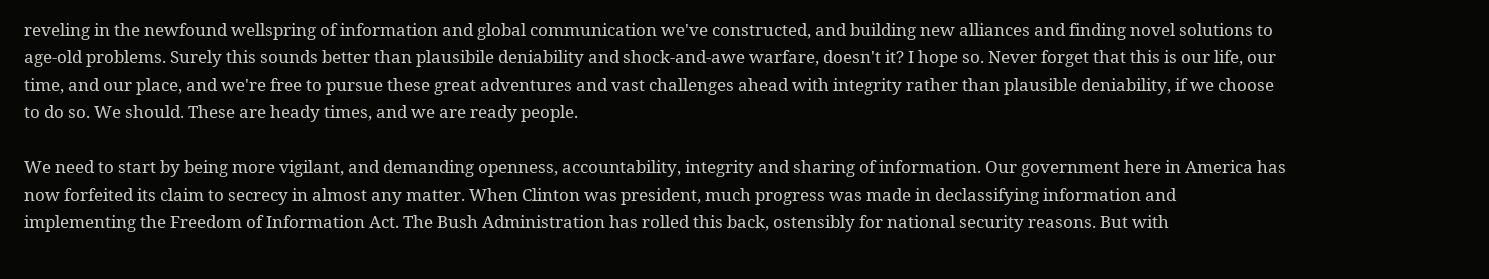reveling in the newfound wellspring of information and global communication we've constructed, and building new alliances and finding novel solutions to age-old problems. Surely this sounds better than plausibile deniability and shock-and-awe warfare, doesn't it? I hope so. Never forget that this is our life, our time, and our place, and we're free to pursue these great adventures and vast challenges ahead with integrity rather than plausible deniability, if we choose to do so. We should. These are heady times, and we are ready people.

We need to start by being more vigilant, and demanding openness, accountability, integrity and sharing of information. Our government here in America has now forfeited its claim to secrecy in almost any matter. When Clinton was president, much progress was made in declassifying information and implementing the Freedom of Information Act. The Bush Administration has rolled this back, ostensibly for national security reasons. But with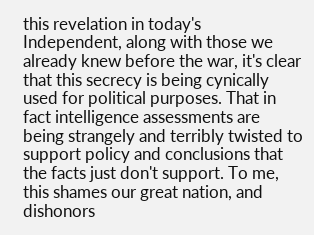this revelation in today's Independent, along with those we already knew before the war, it's clear that this secrecy is being cynically used for political purposes. That in fact intelligence assessments are being strangely and terribly twisted to support policy and conclusions that the facts just don't support. To me, this shames our great nation, and dishonors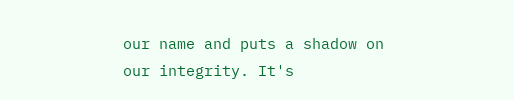our name and puts a shadow on our integrity. It's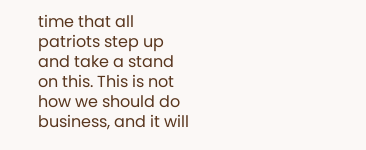time that all patriots step up and take a stand on this. This is not how we should do business, and it will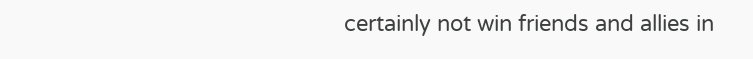certainly not win friends and allies in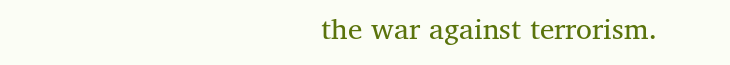the war against terrorism.